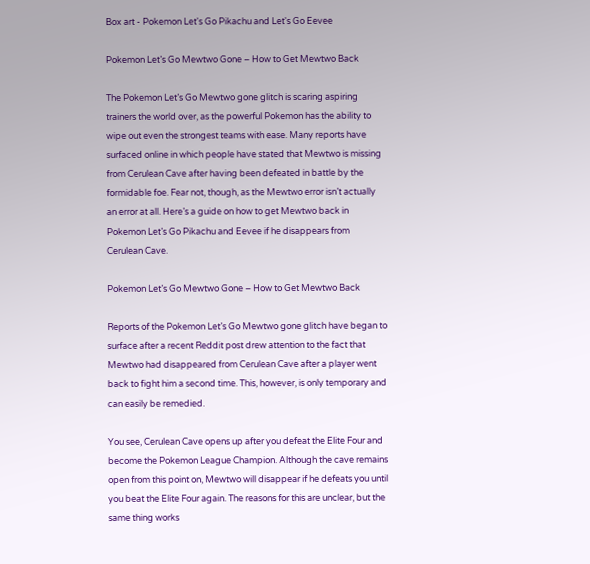Box art - Pokemon Let's Go Pikachu and Let's Go Eevee

Pokemon Let’s Go Mewtwo Gone – How to Get Mewtwo Back

The Pokemon Let’s Go Mewtwo gone glitch is scaring aspiring trainers the world over, as the powerful Pokemon has the ability to wipe out even the strongest teams with ease. Many reports have surfaced online in which people have stated that Mewtwo is missing from Cerulean Cave after having been defeated in battle by the formidable foe. Fear not, though, as the Mewtwo error isn’t actually an error at all. Here’s a guide on how to get Mewtwo back in Pokemon Let’s Go Pikachu and Eevee if he disappears from Cerulean Cave.

Pokemon Let’s Go Mewtwo Gone – How to Get Mewtwo Back

Reports of the Pokemon Let’s Go Mewtwo gone glitch have began to surface after a recent Reddit post drew attention to the fact that Mewtwo had disappeared from Cerulean Cave after a player went back to fight him a second time. This, however, is only temporary and can easily be remedied.

You see, Cerulean Cave opens up after you defeat the Elite Four and become the Pokemon League Champion. Although the cave remains open from this point on, Mewtwo will disappear if he defeats you until you beat the Elite Four again. The reasons for this are unclear, but the same thing works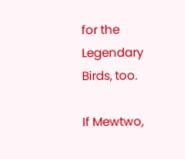for the Legendary Birds, too.

If Mewtwo,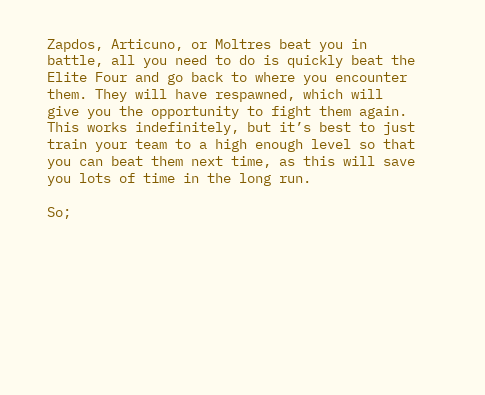Zapdos, Articuno, or Moltres beat you in battle, all you need to do is quickly beat the Elite Four and go back to where you encounter them. They will have respawned, which will give you the opportunity to fight them again. This works indefinitely, but it’s best to just train your team to a high enough level so that you can beat them next time, as this will save you lots of time in the long run.

So;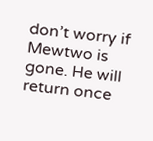don’t worry if Mewtwo is gone. He will return once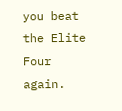you beat the Elite Four again.